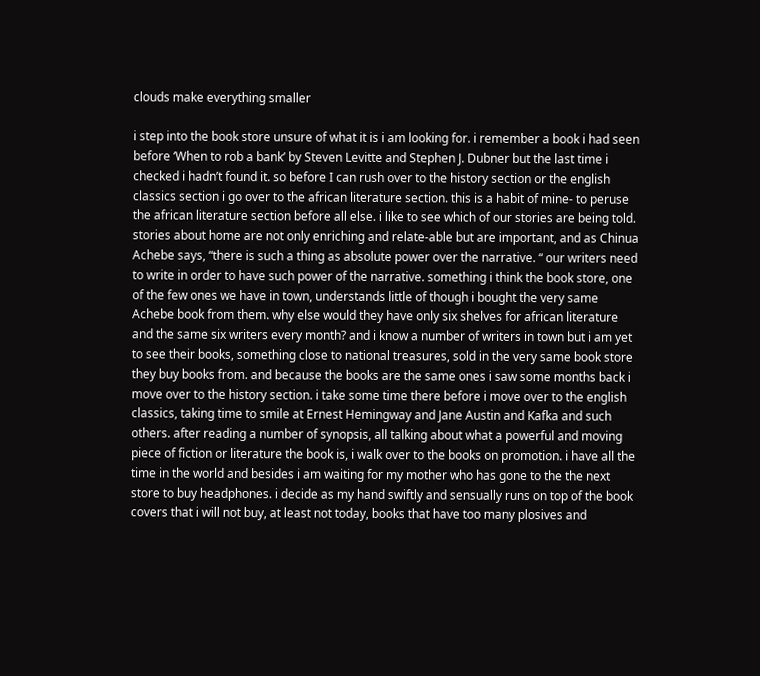clouds make everything smaller

i step into the book store unsure of what it is i am looking for. i remember a book i had seen before ‘When to rob a bank’ by Steven Levitte and Stephen J. Dubner but the last time i checked i hadn’t found it. so before I can rush over to the history section or the english classics section i go over to the african literature section. this is a habit of mine- to peruse the african literature section before all else. i like to see which of our stories are being told. stories about home are not only enriching and relate-able but are important, and as Chinua Achebe says, “there is such a thing as absolute power over the narrative. “ our writers need to write in order to have such power of the narrative. something i think the book store, one of the few ones we have in town, understands little of though i bought the very same Achebe book from them. why else would they have only six shelves for african literature and the same six writers every month? and i know a number of writers in town but i am yet to see their books, something close to national treasures, sold in the very same book store they buy books from. and because the books are the same ones i saw some months back i move over to the history section. i take some time there before i move over to the english classics, taking time to smile at Ernest Hemingway and Jane Austin and Kafka and such others. after reading a number of synopsis, all talking about what a powerful and moving piece of fiction or literature the book is, i walk over to the books on promotion. i have all the time in the world and besides i am waiting for my mother who has gone to the the next store to buy headphones. i decide as my hand swiftly and sensually runs on top of the book covers that i will not buy, at least not today, books that have too many plosives and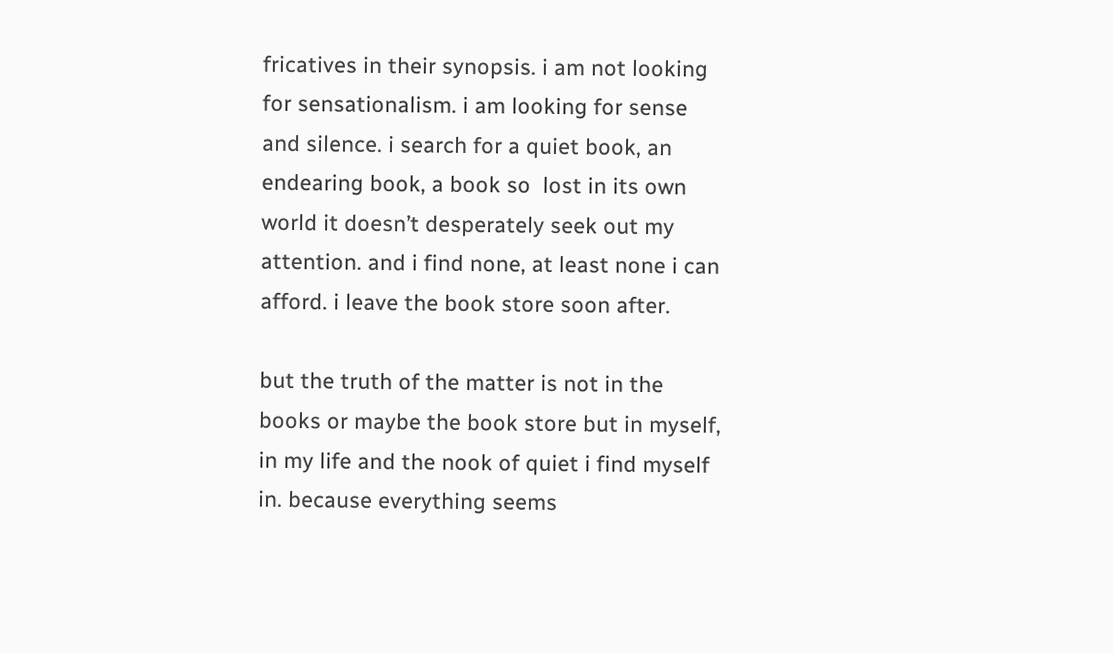fricatives in their synopsis. i am not looking for sensationalism. i am looking for sense and silence. i search for a quiet book, an endearing book, a book so  lost in its own world it doesn’t desperately seek out my attention. and i find none, at least none i can afford. i leave the book store soon after.

but the truth of the matter is not in the books or maybe the book store but in myself, in my life and the nook of quiet i find myself in. because everything seems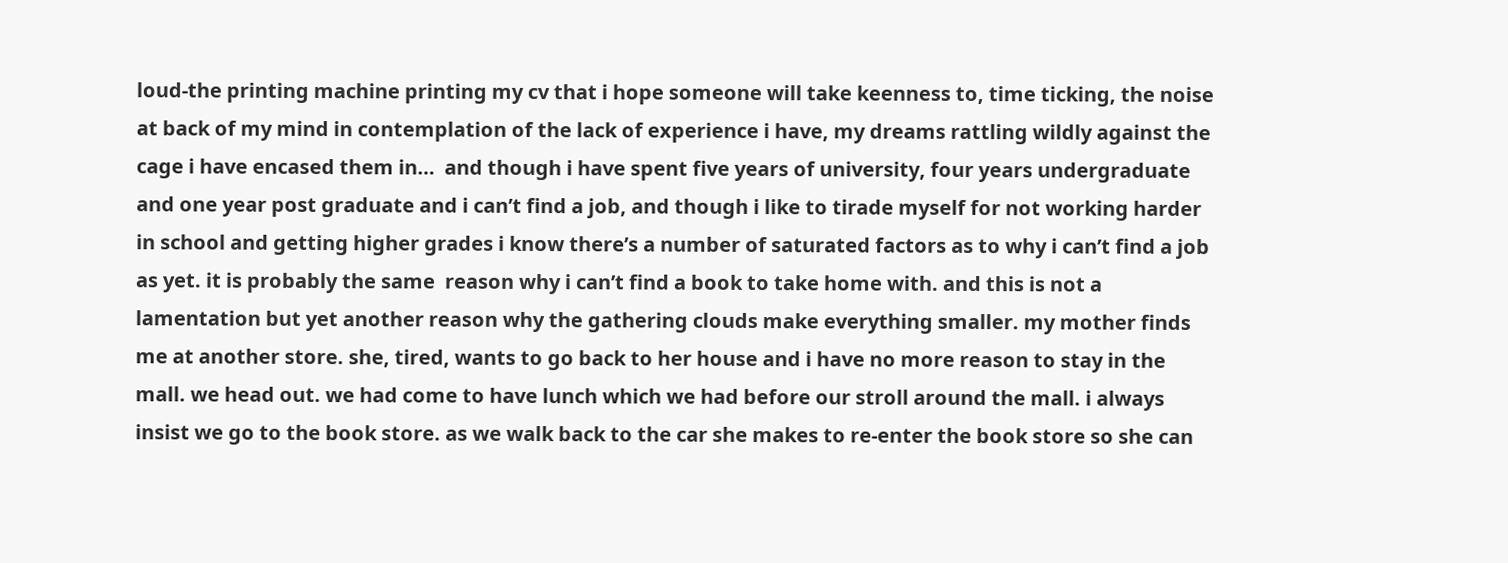loud-the printing machine printing my cv that i hope someone will take keenness to, time ticking, the noise at back of my mind in contemplation of the lack of experience i have, my dreams rattling wildly against the cage i have encased them in…  and though i have spent five years of university, four years undergraduate and one year post graduate and i can’t find a job, and though i like to tirade myself for not working harder in school and getting higher grades i know there’s a number of saturated factors as to why i can’t find a job as yet. it is probably the same  reason why i can’t find a book to take home with. and this is not a lamentation but yet another reason why the gathering clouds make everything smaller. my mother finds me at another store. she, tired, wants to go back to her house and i have no more reason to stay in the mall. we head out. we had come to have lunch which we had before our stroll around the mall. i always insist we go to the book store. as we walk back to the car she makes to re-enter the book store so she can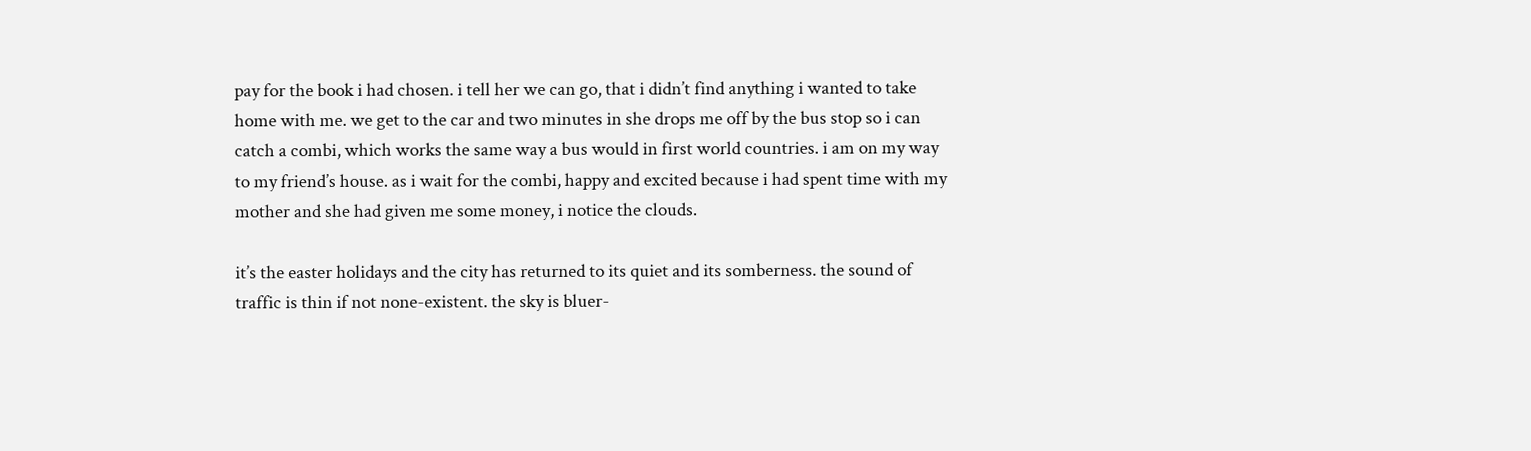pay for the book i had chosen. i tell her we can go, that i didn’t find anything i wanted to take home with me. we get to the car and two minutes in she drops me off by the bus stop so i can catch a combi, which works the same way a bus would in first world countries. i am on my way to my friend’s house. as i wait for the combi, happy and excited because i had spent time with my mother and she had given me some money, i notice the clouds.

it’s the easter holidays and the city has returned to its quiet and its somberness. the sound of traffic is thin if not none-existent. the sky is bluer-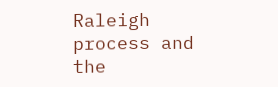Raleigh process and the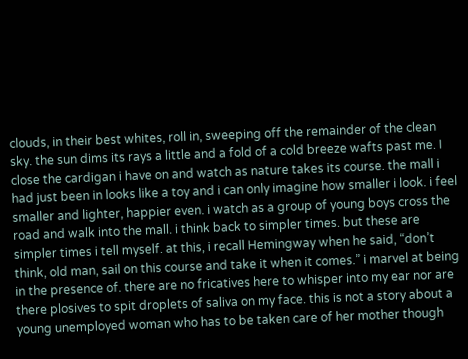clouds, in their best whites, roll in, sweeping off the remainder of the clean sky. the sun dims its rays a little and a fold of a cold breeze wafts past me. I close the cardigan i have on and watch as nature takes its course. the mall i had just been in looks like a toy and i can only imagine how smaller i look. i feel smaller and lighter, happier even. i watch as a group of young boys cross the road and walk into the mall. i think back to simpler times. but these are simpler times i tell myself. at this, i recall Hemingway when he said, “don’t think, old man, sail on this course and take it when it comes.” i marvel at being in the presence of. there are no fricatives here to whisper into my ear nor are there plosives to spit droplets of saliva on my face. this is not a story about a young unemployed woman who has to be taken care of her mother though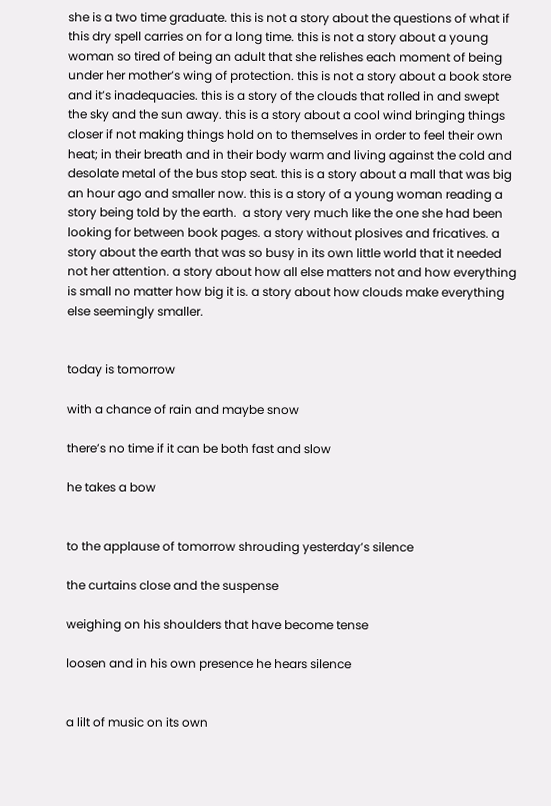she is a two time graduate. this is not a story about the questions of what if this dry spell carries on for a long time. this is not a story about a young woman so tired of being an adult that she relishes each moment of being under her mother’s wing of protection. this is not a story about a book store and it’s inadequacies. this is a story of the clouds that rolled in and swept the sky and the sun away. this is a story about a cool wind bringing things closer if not making things hold on to themselves in order to feel their own heat; in their breath and in their body warm and living against the cold and desolate metal of the bus stop seat. this is a story about a mall that was big an hour ago and smaller now. this is a story of a young woman reading a story being told by the earth.  a story very much like the one she had been looking for between book pages. a story without plosives and fricatives. a story about the earth that was so busy in its own little world that it needed not her attention. a story about how all else matters not and how everything is small no matter how big it is. a story about how clouds make everything else seemingly smaller.


today is tomorrow

with a chance of rain and maybe snow

there’s no time if it can be both fast and slow

he takes a bow


to the applause of tomorrow shrouding yesterday’s silence

the curtains close and the suspense

weighing on his shoulders that have become tense

loosen and in his own presence he hears silence


a lilt of music on its own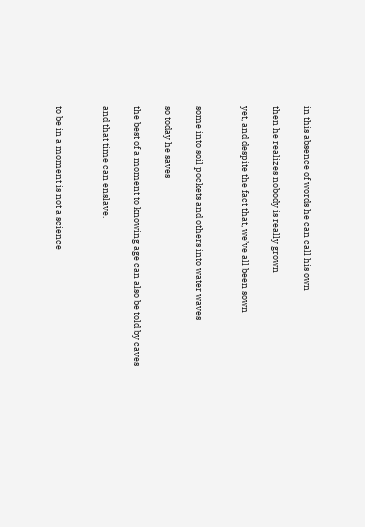in this absence of words he can call his own

then he realizes nobody is really grown

yet, and despite the fact that, we’ve all been sown


some into soil pockets and others into water waves

so today he saves

the best of a moment to knowing age can also be told by caves

and that time can enslave.


to be in a moment is not a science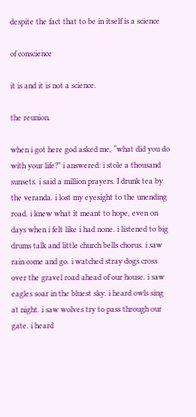despite the fact that to be in itself is a science

of conscience

it is and it is not a science.

the reunion.

when i got here god asked me, “what did you do with your life?” i answered: i stole a thousand sunsets. i said a million prayers. I drunk tea by the veranda. i lost my eyesight to the unending road. i knew what it meant to hope, even on days when i felt like i had none. i listened to big drums talk and little church bells chorus. i saw rain come and go. i watched stray dogs cross over the gravel road ahead of our house. i saw eagles soar in the bluest sky. i heard owls sing at night. i saw wolves try to pass through our gate. i heard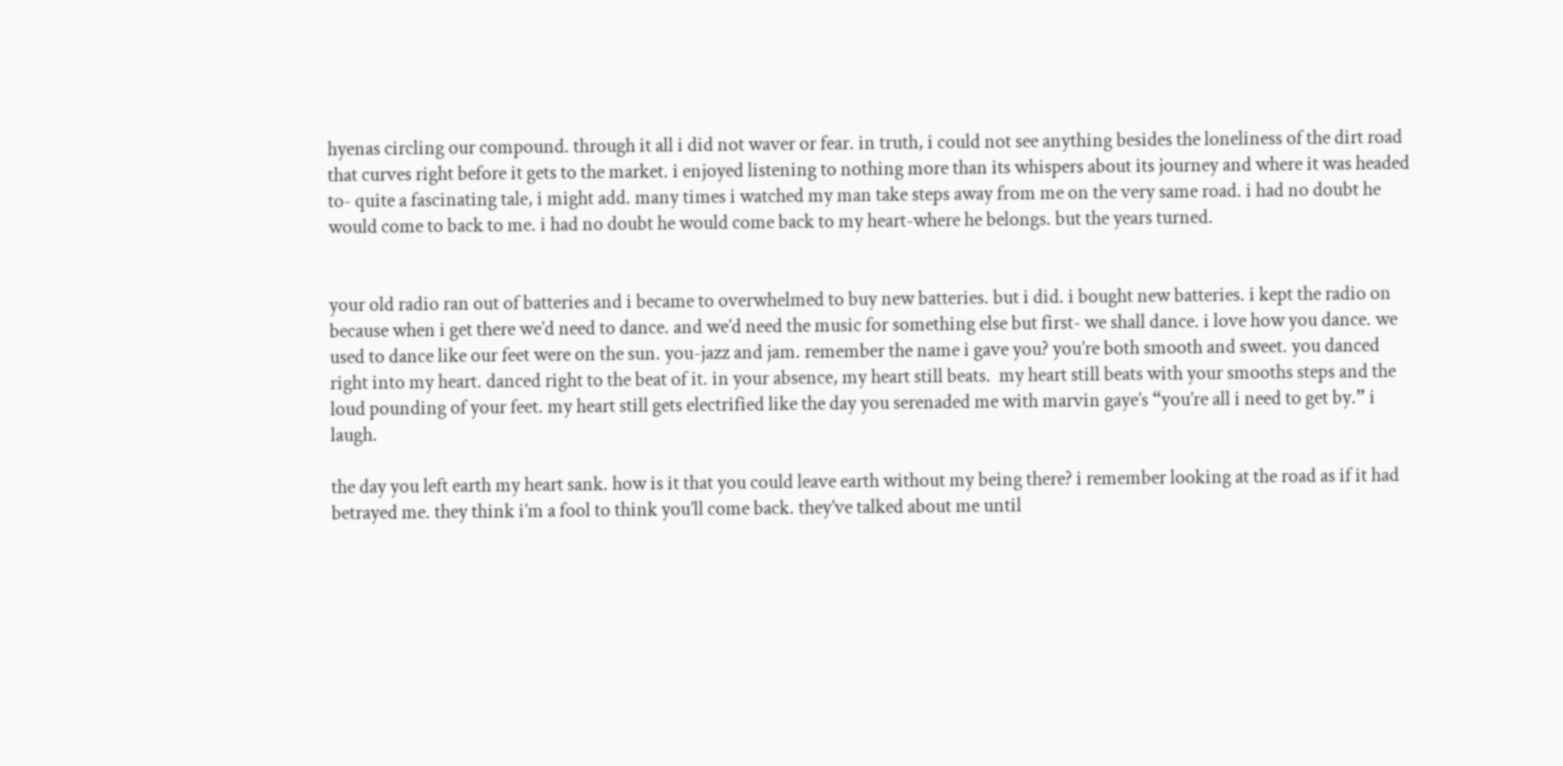hyenas circling our compound. through it all i did not waver or fear. in truth, i could not see anything besides the loneliness of the dirt road that curves right before it gets to the market. i enjoyed listening to nothing more than its whispers about its journey and where it was headed to- quite a fascinating tale, i might add. many times i watched my man take steps away from me on the very same road. i had no doubt he would come to back to me. i had no doubt he would come back to my heart-where he belongs. but the years turned.


your old radio ran out of batteries and i became to overwhelmed to buy new batteries. but i did. i bought new batteries. i kept the radio on because when i get there we’d need to dance. and we’d need the music for something else but first- we shall dance. i love how you dance. we used to dance like our feet were on the sun. you-jazz and jam. remember the name i gave you? you’re both smooth and sweet. you danced right into my heart. danced right to the beat of it. in your absence, my heart still beats.  my heart still beats with your smooths steps and the loud pounding of your feet. my heart still gets electrified like the day you serenaded me with marvin gaye’s “you’re all i need to get by.” i laugh.

the day you left earth my heart sank. how is it that you could leave earth without my being there? i remember looking at the road as if it had betrayed me. they think i’m a fool to think you’ll come back. they’ve talked about me until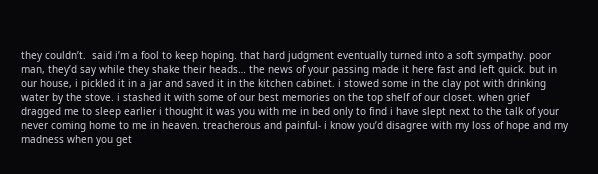they couldn’t.  said i’m a fool to keep hoping. that hard judgment eventually turned into a soft sympathy. poor man, they’d say while they shake their heads… the news of your passing made it here fast and left quick. but in our house, i pickled it in a jar and saved it in the kitchen cabinet. i stowed some in the clay pot with drinking water by the stove. i stashed it with some of our best memories on the top shelf of our closet. when grief dragged me to sleep earlier i thought it was you with me in bed only to find i have slept next to the talk of your never coming home to me in heaven. treacherous and painful- i know you’d disagree with my loss of hope and my madness when you get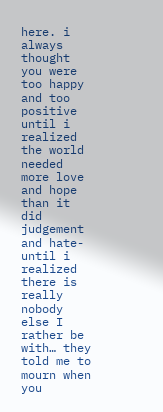here. i always thought you were too happy and too positive until i realized the world needed more love and hope than it did judgement and hate- until i realized there is really nobody else I rather be with… they told me to mourn when you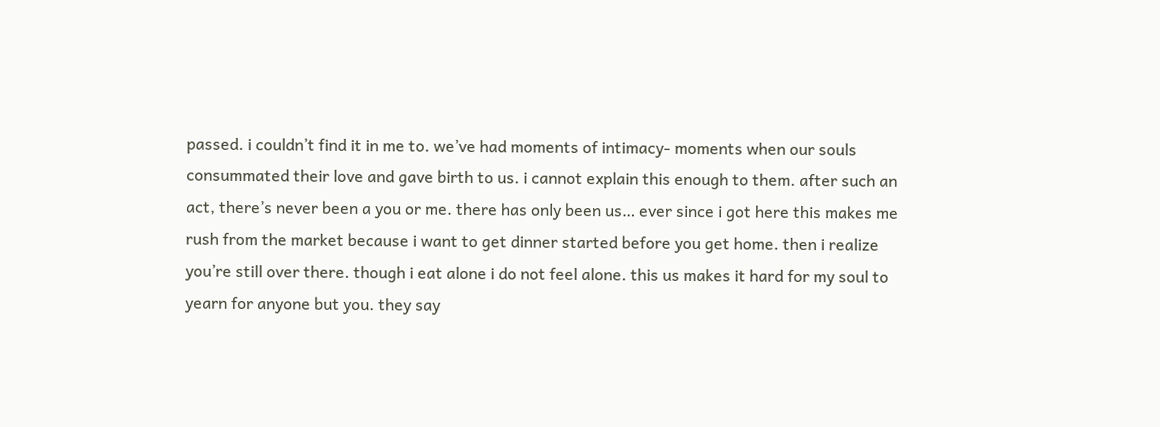passed. i couldn’t find it in me to. we’ve had moments of intimacy- moments when our souls consummated their love and gave birth to us. i cannot explain this enough to them. after such an act, there’s never been a you or me. there has only been us… ever since i got here this makes me rush from the market because i want to get dinner started before you get home. then i realize you’re still over there. though i eat alone i do not feel alone. this us makes it hard for my soul to yearn for anyone but you. they say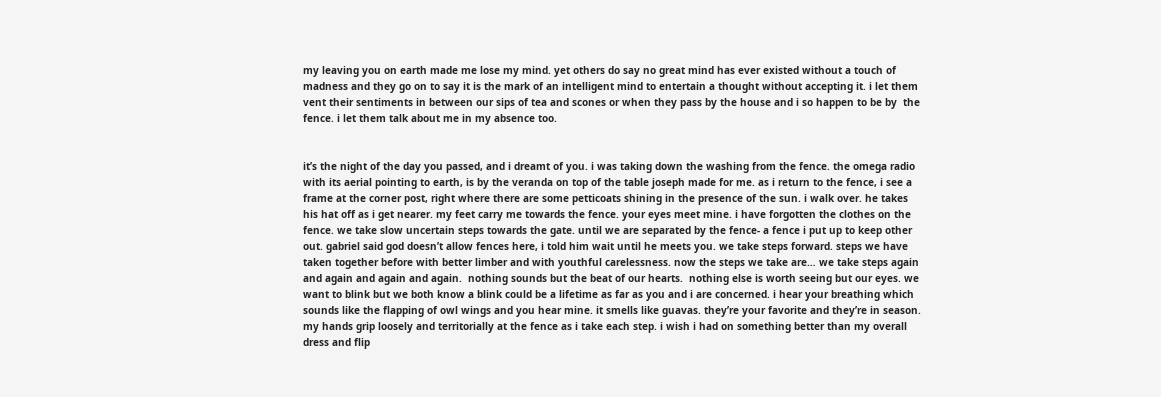my leaving you on earth made me lose my mind. yet others do say no great mind has ever existed without a touch of madness and they go on to say it is the mark of an intelligent mind to entertain a thought without accepting it. i let them vent their sentiments in between our sips of tea and scones or when they pass by the house and i so happen to be by  the fence. i let them talk about me in my absence too.


it’s the night of the day you passed, and i dreamt of you. i was taking down the washing from the fence. the omega radio with its aerial pointing to earth, is by the veranda on top of the table joseph made for me. as i return to the fence, i see a frame at the corner post, right where there are some petticoats shining in the presence of the sun. i walk over. he takes his hat off as i get nearer. my feet carry me towards the fence. your eyes meet mine. i have forgotten the clothes on the fence. we take slow uncertain steps towards the gate. until we are separated by the fence- a fence i put up to keep other out. gabriel said god doesn’t allow fences here, i told him wait until he meets you. we take steps forward. steps we have taken together before with better limber and with youthful carelessness. now the steps we take are… we take steps again and again and again and again.  nothing sounds but the beat of our hearts.  nothing else is worth seeing but our eyes. we want to blink but we both know a blink could be a lifetime as far as you and i are concerned. i hear your breathing which sounds like the flapping of owl wings and you hear mine. it smells like guavas. they’re your favorite and they’re in season. my hands grip loosely and territorially at the fence as i take each step. i wish i had on something better than my overall dress and flip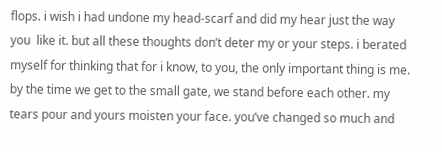flops. i wish i had undone my head-scarf and did my hear just the way you  like it. but all these thoughts don’t deter my or your steps. i berated myself for thinking that for i know, to you, the only important thing is me. by the time we get to the small gate, we stand before each other. my tears pour and yours moisten your face. you’ve changed so much and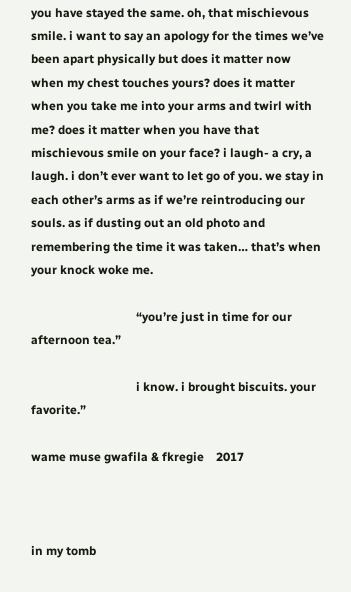you have stayed the same. oh, that mischievous smile. i want to say an apology for the times we’ve been apart physically but does it matter now when my chest touches yours? does it matter when you take me into your arms and twirl with me? does it matter when you have that mischievous smile on your face? i laugh- a cry, a laugh. i don’t ever want to let go of you. we stay in each other’s arms as if we’re reintroducing our souls. as if dusting out an old photo and remembering the time it was taken… that’s when your knock woke me.

                                   “you’re just in time for our afternoon tea.”

                                   i know. i brought biscuits. your favorite.”

wame muse gwafila & fkregie    2017



in my tomb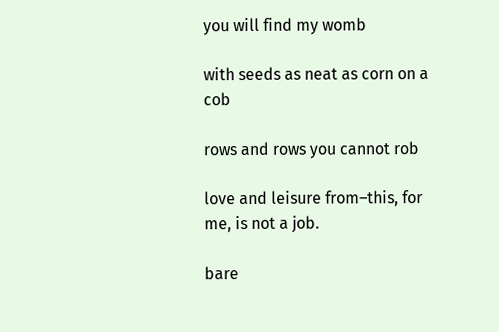you will find my womb

with seeds as neat as corn on a cob

rows and rows you cannot rob

love and leisure from–this, for me, is not a job.

bare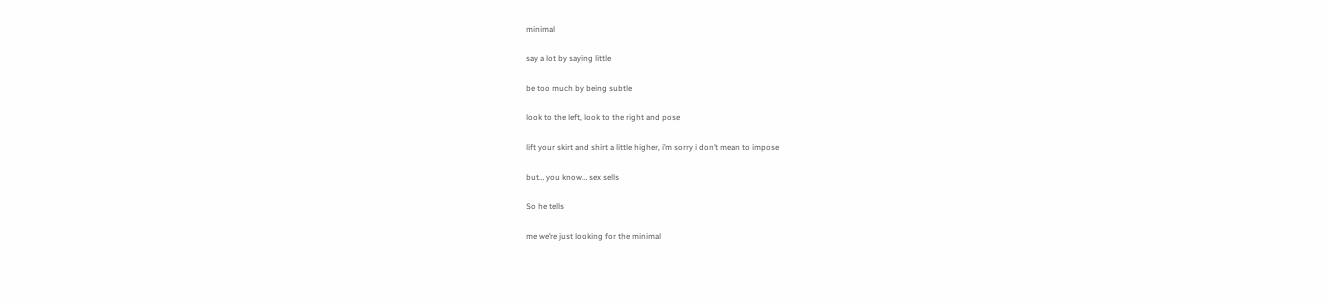minimal

say a lot by saying little

be too much by being subtle

look to the left, look to the right and pose

lift your skirt and shirt a little higher, i’m sorry i don’t mean to impose

but… you know… sex sells

So he tells

me we’re just looking for the minimal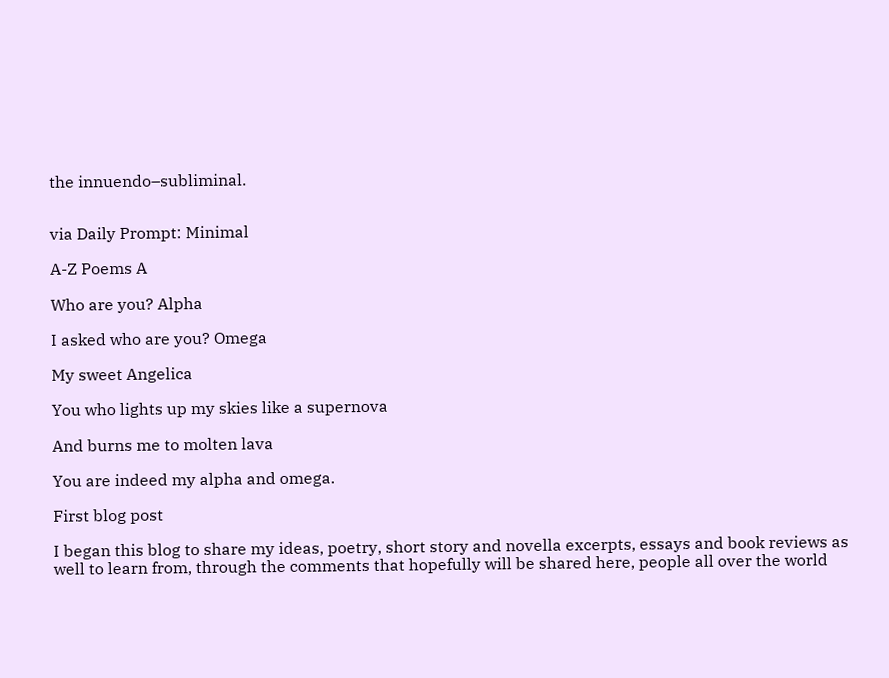the innuendo–subliminal.


via Daily Prompt: Minimal

A-Z Poems A

Who are you? Alpha

I asked who are you? Omega

My sweet Angelica

You who lights up my skies like a supernova

And burns me to molten lava

You are indeed my alpha and omega.

First blog post

I began this blog to share my ideas, poetry, short story and novella excerpts, essays and book reviews as well to learn from, through the comments that hopefully will be shared here, people all over the world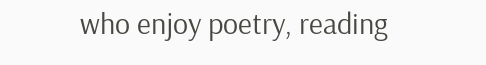who enjoy poetry, reading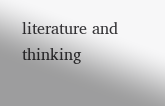literature and thinking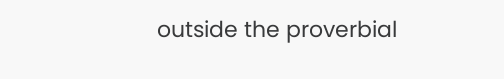outside the proverbial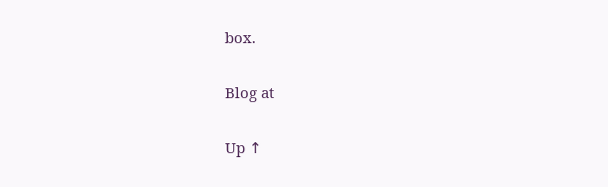box.

Blog at

Up ↑